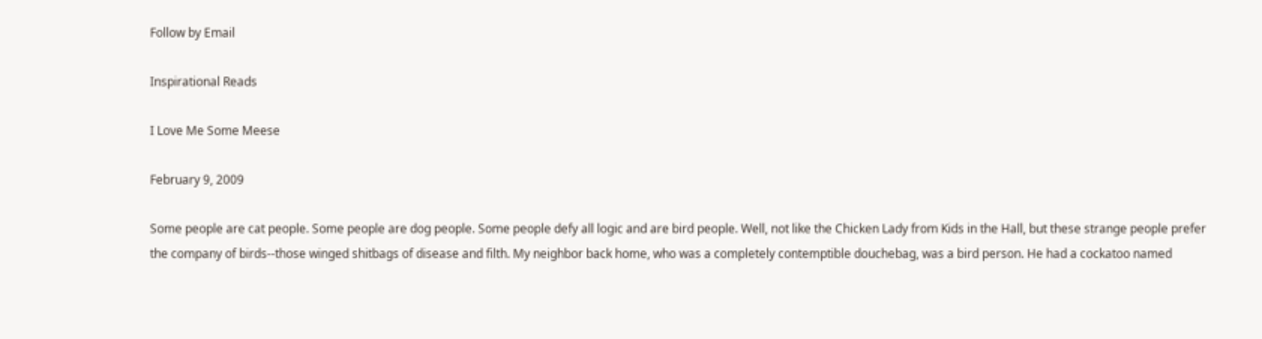Follow by Email

Inspirational Reads

I Love Me Some Meese

February 9, 2009

Some people are cat people. Some people are dog people. Some people defy all logic and are bird people. Well, not like the Chicken Lady from Kids in the Hall, but these strange people prefer the company of birds--those winged shitbags of disease and filth. My neighbor back home, who was a completely contemptible douchebag, was a bird person. He had a cockatoo named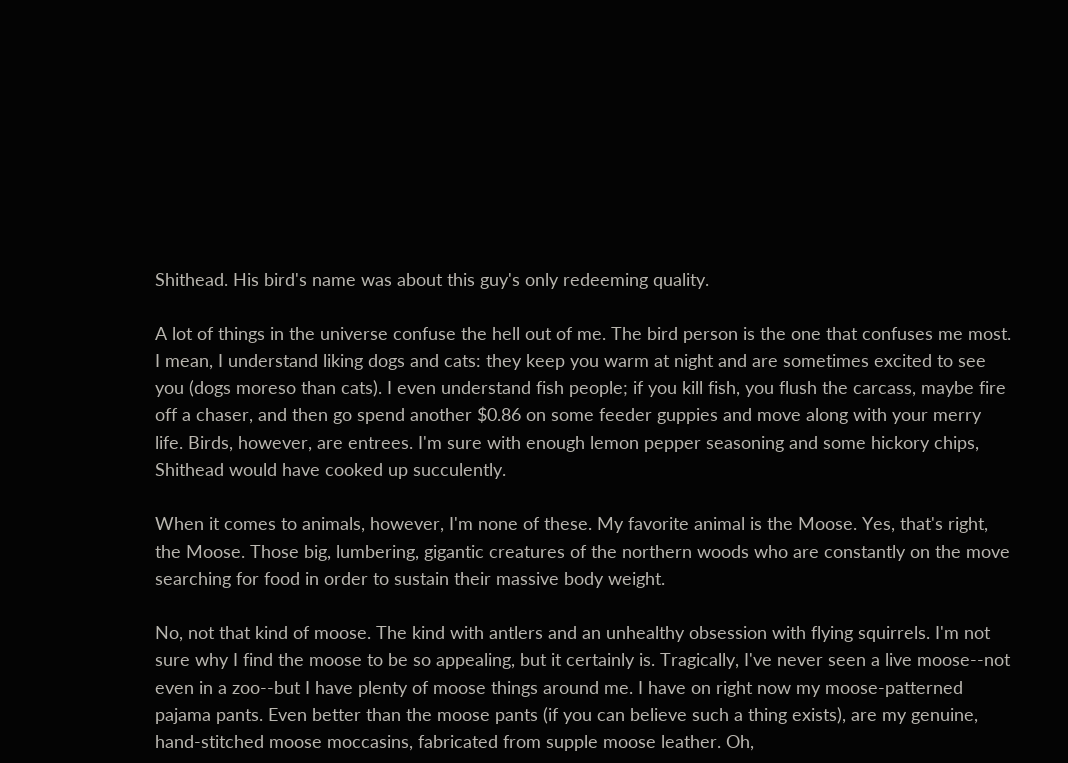Shithead. His bird's name was about this guy's only redeeming quality.

A lot of things in the universe confuse the hell out of me. The bird person is the one that confuses me most. I mean, I understand liking dogs and cats: they keep you warm at night and are sometimes excited to see you (dogs moreso than cats). I even understand fish people; if you kill fish, you flush the carcass, maybe fire off a chaser, and then go spend another $0.86 on some feeder guppies and move along with your merry life. Birds, however, are entrees. I'm sure with enough lemon pepper seasoning and some hickory chips, Shithead would have cooked up succulently.

When it comes to animals, however, I'm none of these. My favorite animal is the Moose. Yes, that's right, the Moose. Those big, lumbering, gigantic creatures of the northern woods who are constantly on the move searching for food in order to sustain their massive body weight.

No, not that kind of moose. The kind with antlers and an unhealthy obsession with flying squirrels. I'm not sure why I find the moose to be so appealing, but it certainly is. Tragically, I've never seen a live moose--not even in a zoo--but I have plenty of moose things around me. I have on right now my moose-patterned pajama pants. Even better than the moose pants (if you can believe such a thing exists), are my genuine, hand-stitched moose moccasins, fabricated from supple moose leather. Oh,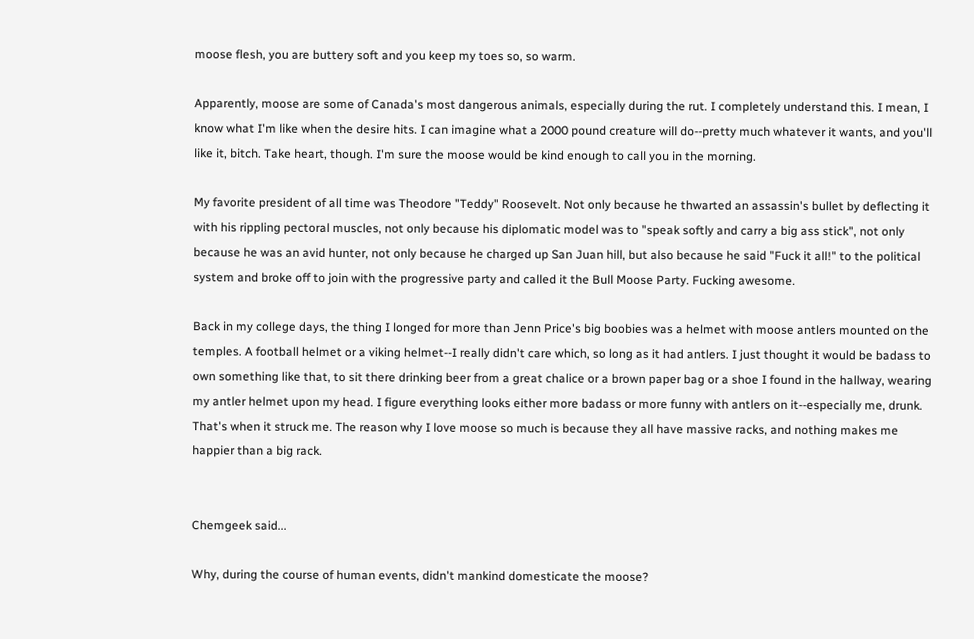moose flesh, you are buttery soft and you keep my toes so, so warm.

Apparently, moose are some of Canada's most dangerous animals, especially during the rut. I completely understand this. I mean, I know what I'm like when the desire hits. I can imagine what a 2000 pound creature will do--pretty much whatever it wants, and you'll like it, bitch. Take heart, though. I'm sure the moose would be kind enough to call you in the morning.

My favorite president of all time was Theodore "Teddy" Roosevelt. Not only because he thwarted an assassin's bullet by deflecting it with his rippling pectoral muscles, not only because his diplomatic model was to "speak softly and carry a big ass stick", not only because he was an avid hunter, not only because he charged up San Juan hill, but also because he said "Fuck it all!" to the political system and broke off to join with the progressive party and called it the Bull Moose Party. Fucking awesome.

Back in my college days, the thing I longed for more than Jenn Price's big boobies was a helmet with moose antlers mounted on the temples. A football helmet or a viking helmet--I really didn't care which, so long as it had antlers. I just thought it would be badass to own something like that, to sit there drinking beer from a great chalice or a brown paper bag or a shoe I found in the hallway, wearing my antler helmet upon my head. I figure everything looks either more badass or more funny with antlers on it--especially me, drunk. That's when it struck me. The reason why I love moose so much is because they all have massive racks, and nothing makes me happier than a big rack.


Chemgeek said...

Why, during the course of human events, didn't mankind domesticate the moose?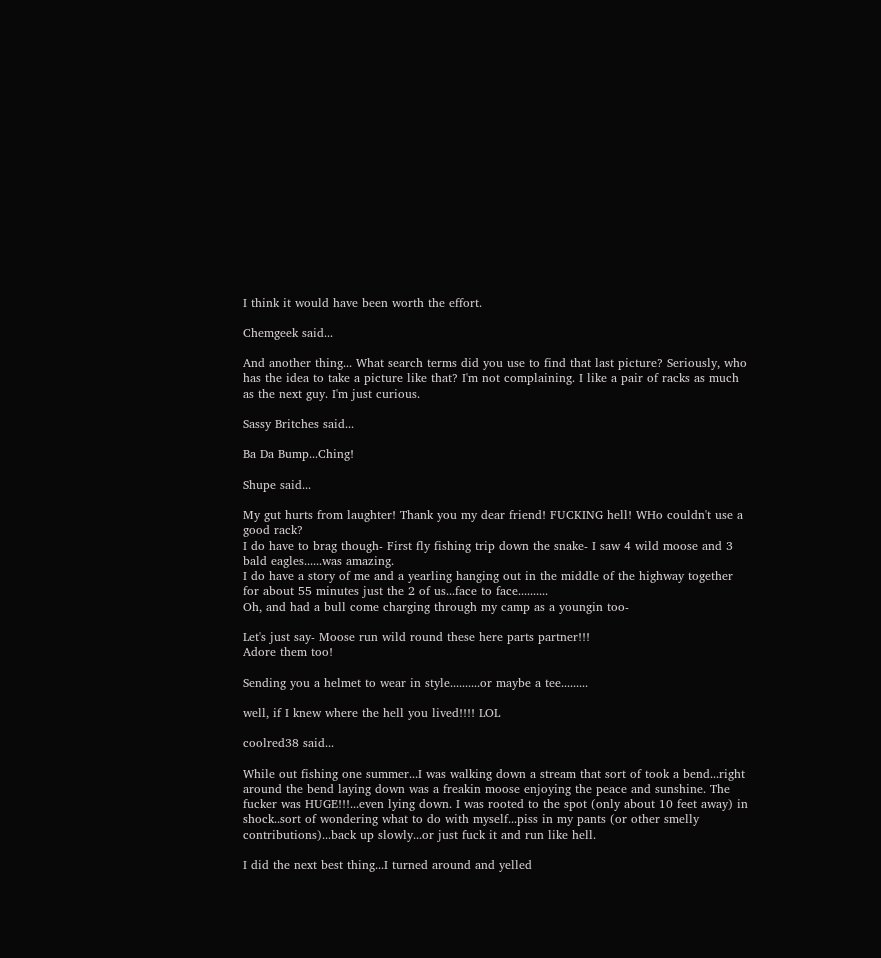I think it would have been worth the effort.

Chemgeek said...

And another thing... What search terms did you use to find that last picture? Seriously, who has the idea to take a picture like that? I'm not complaining. I like a pair of racks as much as the next guy. I'm just curious.

Sassy Britches said...

Ba Da Bump...Ching!

Shupe said...

My gut hurts from laughter! Thank you my dear friend! FUCKING hell! WHo couldn't use a good rack?
I do have to brag though- First fly fishing trip down the snake- I saw 4 wild moose and 3 bald eagles......was amazing.
I do have a story of me and a yearling hanging out in the middle of the highway together for about 55 minutes just the 2 of us...face to face..........
Oh, and had a bull come charging through my camp as a youngin too-

Let's just say- Moose run wild round these here parts partner!!!
Adore them too!

Sending you a helmet to wear in style..........or maybe a tee.........

well, if I knew where the hell you lived!!!! LOL

coolred38 said...

While out fishing one summer...I was walking down a stream that sort of took a bend...right around the bend laying down was a freakin moose enjoying the peace and sunshine. The fucker was HUGE!!!...even lying down. I was rooted to the spot (only about 10 feet away) in shock..sort of wondering what to do with myself...piss in my pants (or other smelly contributions)...back up slowly...or just fuck it and run like hell.

I did the next best thing...I turned around and yelled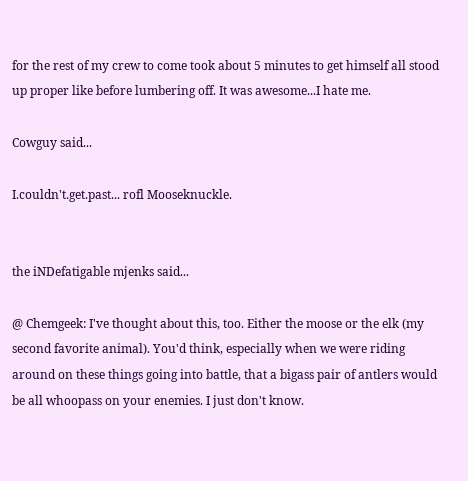for the rest of my crew to come took about 5 minutes to get himself all stood up proper like before lumbering off. It was awesome...I hate me.

Cowguy said...

I.couldn't.get.past... rofl Mooseknuckle.


the iNDefatigable mjenks said...

@ Chemgeek: I've thought about this, too. Either the moose or the elk (my second favorite animal). You'd think, especially when we were riding around on these things going into battle, that a bigass pair of antlers would be all whoopass on your enemies. I just don't know.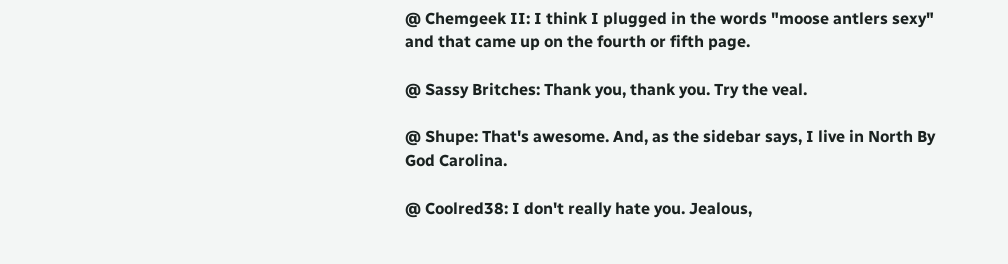@ Chemgeek II: I think I plugged in the words "moose antlers sexy" and that came up on the fourth or fifth page.

@ Sassy Britches: Thank you, thank you. Try the veal.

@ Shupe: That's awesome. And, as the sidebar says, I live in North By God Carolina.

@ Coolred38: I don't really hate you. Jealous,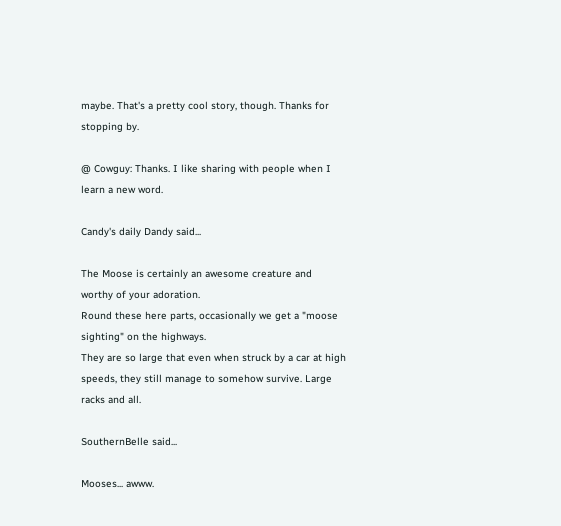maybe. That's a pretty cool story, though. Thanks for stopping by.

@ Cowguy: Thanks. I like sharing with people when I learn a new word.

Candy's daily Dandy said...

The Moose is certainly an awesome creature and worthy of your adoration.
Round these here parts, occasionally we get a "moose sighting" on the highways.
They are so large that even when struck by a car at high speeds, they still manage to somehow survive. Large racks and all.

SouthernBelle said...

Mooses... awww.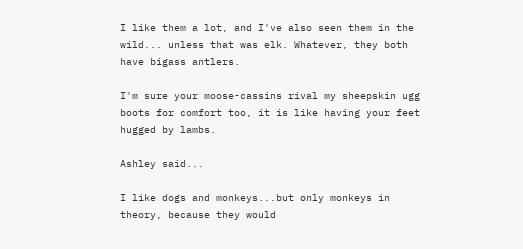I like them a lot, and I've also seen them in the wild... unless that was elk. Whatever, they both have bigass antlers.

I'm sure your moose-cassins rival my sheepskin ugg boots for comfort too, it is like having your feet hugged by lambs.

Ashley said...

I like dogs and monkeys...but only monkeys in theory, because they would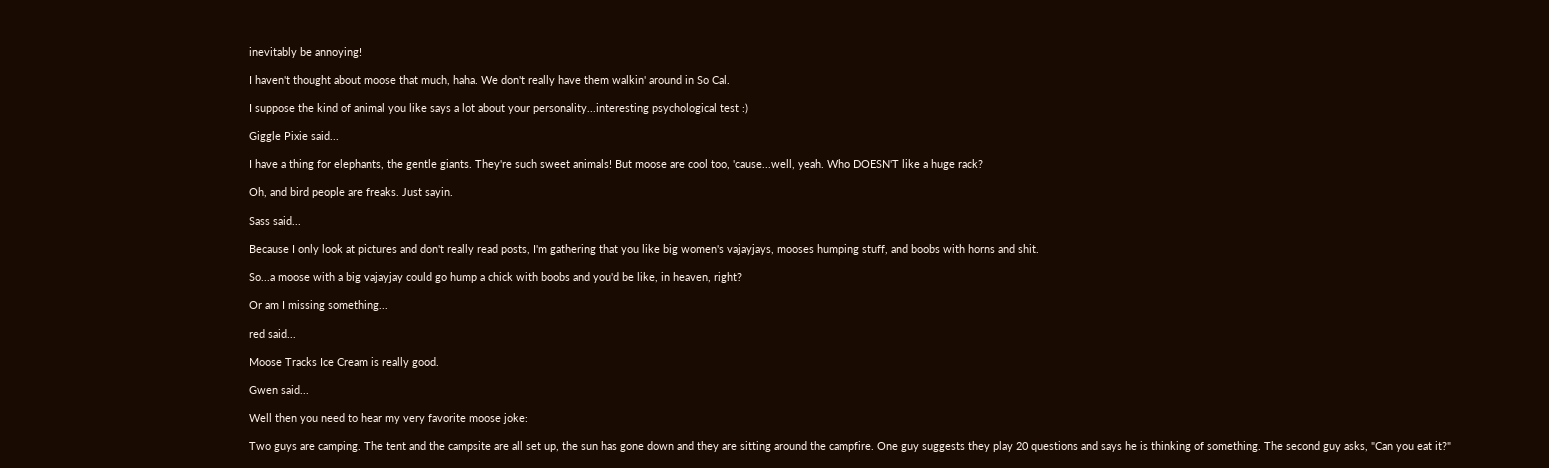inevitably be annoying!

I haven't thought about moose that much, haha. We don't really have them walkin' around in So Cal.

I suppose the kind of animal you like says a lot about your personality...interesting psychological test :)

Giggle Pixie said...

I have a thing for elephants, the gentle giants. They're such sweet animals! But moose are cool too, 'cause...well, yeah. Who DOESN'T like a huge rack?

Oh, and bird people are freaks. Just sayin.

Sass said...

Because I only look at pictures and don't really read posts, I'm gathering that you like big women's vajayjays, mooses humping stuff, and boobs with horns and shit.

So...a moose with a big vajayjay could go hump a chick with boobs and you'd be like, in heaven, right?

Or am I missing something...

red said...

Moose Tracks Ice Cream is really good.

Gwen said...

Well then you need to hear my very favorite moose joke:

Two guys are camping. The tent and the campsite are all set up, the sun has gone down and they are sitting around the campfire. One guy suggests they play 20 questions and says he is thinking of something. The second guy asks, "Can you eat it?"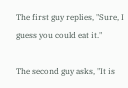The first guy replies, "Sure, I guess you could eat it."

The second guy asks, "It is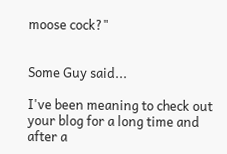moose cock?"


Some Guy said...

I've been meaning to check out your blog for a long time and after a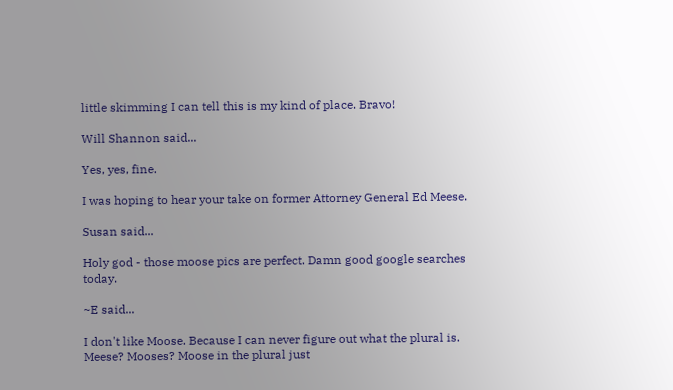little skimming I can tell this is my kind of place. Bravo!

Will Shannon said...

Yes, yes, fine.

I was hoping to hear your take on former Attorney General Ed Meese.

Susan said...

Holy god - those moose pics are perfect. Damn good google searches today.

~E said...

I don't like Moose. Because I can never figure out what the plural is. Meese? Mooses? Moose in the plural just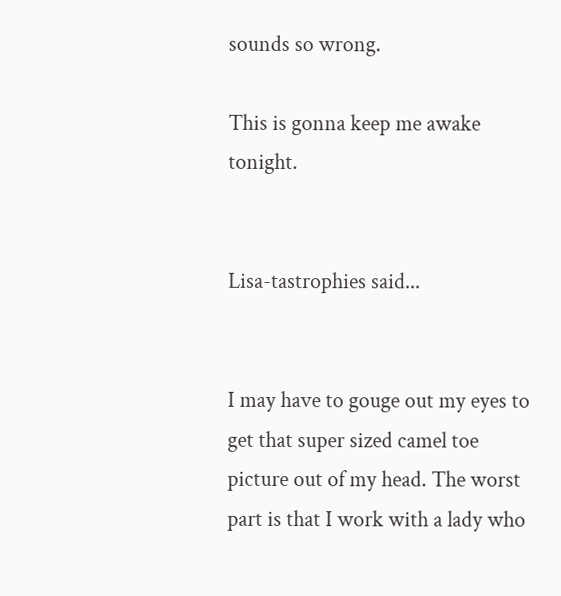sounds so wrong.

This is gonna keep me awake tonight.


Lisa-tastrophies said...


I may have to gouge out my eyes to get that super sized camel toe picture out of my head. The worst part is that I work with a lady who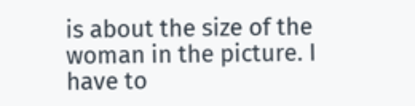is about the size of the woman in the picture. I have to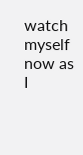watch myself now as I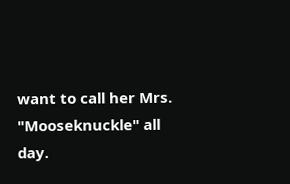want to call her Mrs. "Mooseknuckle" all day.